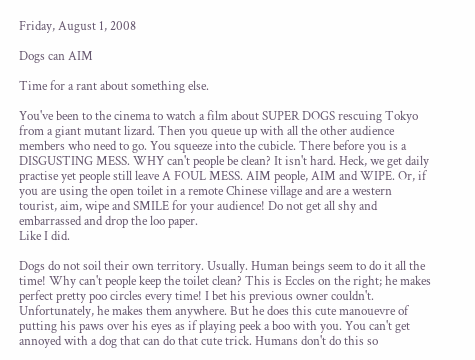Friday, August 1, 2008

Dogs can AIM

Time for a rant about something else.

You've been to the cinema to watch a film about SUPER DOGS rescuing Tokyo from a giant mutant lizard. Then you queue up with all the other audience members who need to go. You squeeze into the cubicle. There before you is a DISGUSTING MESS. WHY can't people be clean? It isn't hard. Heck, we get daily practise yet people still leave A FOUL MESS. AIM people, AIM and WIPE. Or, if you are using the open toilet in a remote Chinese village and are a western tourist, aim, wipe and SMILE for your audience! Do not get all shy and embarrassed and drop the loo paper.
Like I did.

Dogs do not soil their own territory. Usually. Human beings seem to do it all the time! Why can't people keep the toilet clean? This is Eccles on the right; he makes perfect pretty poo circles every time! I bet his previous owner couldn't. Unfortunately, he makes them anywhere. But he does this cute manouevre of putting his paws over his eyes as if playing peek a boo with you. You can't get annoyed with a dog that can do that cute trick. Humans don't do this so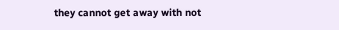they cannot get away with not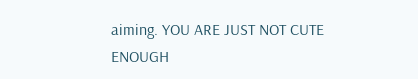aiming. YOU ARE JUST NOT CUTE ENOUGH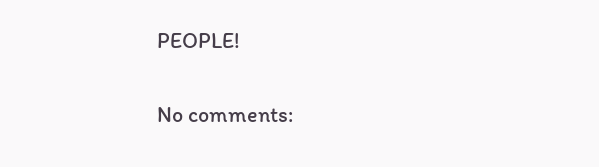PEOPLE!

No comments: